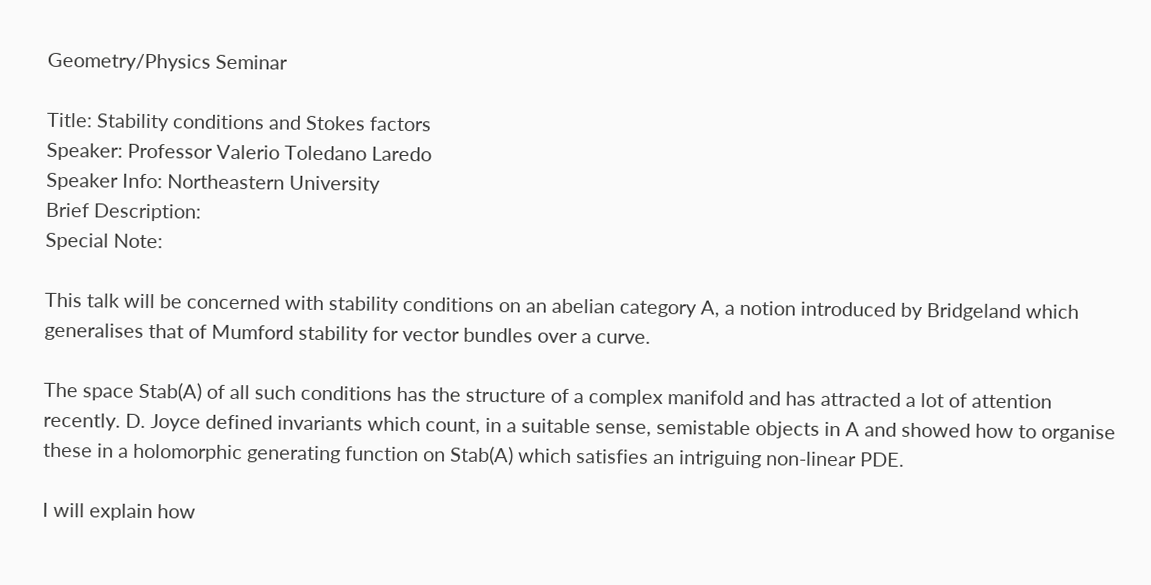Geometry/Physics Seminar

Title: Stability conditions and Stokes factors
Speaker: Professor Valerio Toledano Laredo
Speaker Info: Northeastern University
Brief Description:
Special Note:

This talk will be concerned with stability conditions on an abelian category A, a notion introduced by Bridgeland which generalises that of Mumford stability for vector bundles over a curve.

The space Stab(A) of all such conditions has the structure of a complex manifold and has attracted a lot of attention recently. D. Joyce defined invariants which count, in a suitable sense, semistable objects in A and showed how to organise these in a holomorphic generating function on Stab(A) which satisfies an intriguing non-linear PDE.

I will explain how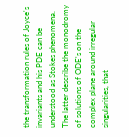the transformation rules of Joyce's invariants and his PDE can be understood as Stokes phenomena. The latter describe the monodromy of solutions of ODE's on the complex plane around irregular singularities, that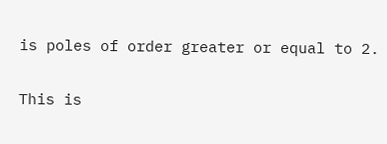is poles of order greater or equal to 2.

This is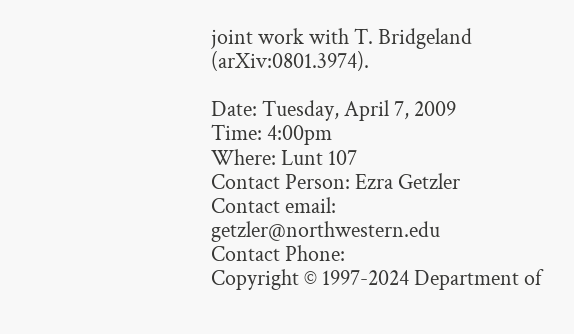joint work with T. Bridgeland (arXiv:0801.3974).

Date: Tuesday, April 7, 2009
Time: 4:00pm
Where: Lunt 107
Contact Person: Ezra Getzler
Contact email: getzler@northwestern.edu
Contact Phone:
Copyright © 1997-2024 Department of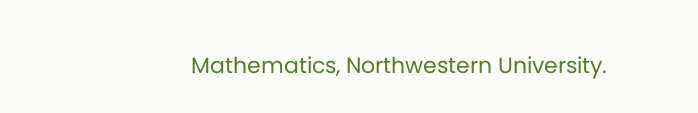Mathematics, Northwestern University.